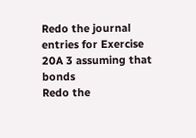Redo the journal entries for Exercise 20A 3 assuming that bonds
Redo the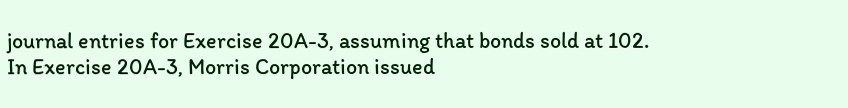journal entries for Exercise 20A-3, assuming that bonds sold at 102.
In Exercise 20A-3, Morris Corporation issued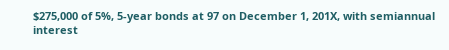$275,000 of 5%, 5-year bonds at 97 on December 1, 201X, with semiannual interest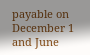payable on December 1 and June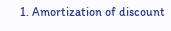1. Amortization of discount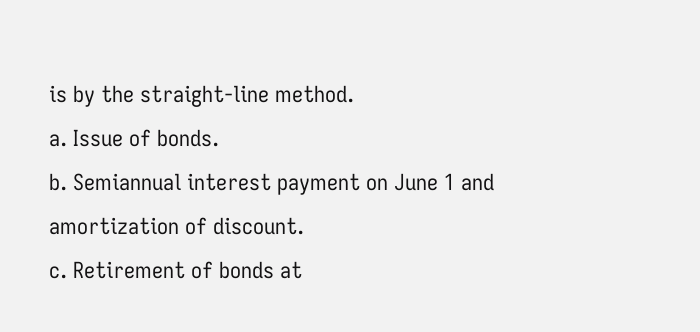is by the straight-line method.
a. Issue of bonds.
b. Semiannual interest payment on June 1 and amortization of discount.
c. Retirement of bonds at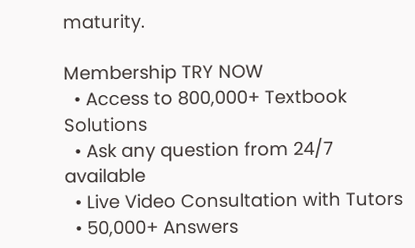maturity.

Membership TRY NOW
  • Access to 800,000+ Textbook Solutions
  • Ask any question from 24/7 available
  • Live Video Consultation with Tutors
  • 50,000+ Answers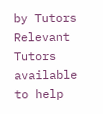by Tutors
Relevant Tutors available to help